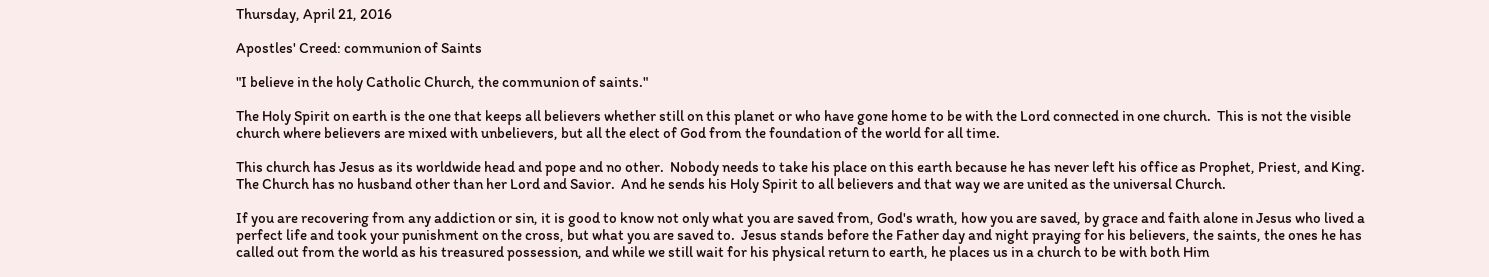Thursday, April 21, 2016

Apostles' Creed: communion of Saints

"I believe in the holy Catholic Church, the communion of saints."

The Holy Spirit on earth is the one that keeps all believers whether still on this planet or who have gone home to be with the Lord connected in one church.  This is not the visible church where believers are mixed with unbelievers, but all the elect of God from the foundation of the world for all time.

This church has Jesus as its worldwide head and pope and no other.  Nobody needs to take his place on this earth because he has never left his office as Prophet, Priest, and King.  The Church has no husband other than her Lord and Savior.  And he sends his Holy Spirit to all believers and that way we are united as the universal Church.

If you are recovering from any addiction or sin, it is good to know not only what you are saved from, God's wrath, how you are saved, by grace and faith alone in Jesus who lived a perfect life and took your punishment on the cross, but what you are saved to.  Jesus stands before the Father day and night praying for his believers, the saints, the ones he has called out from the world as his treasured possession, and while we still wait for his physical return to earth, he places us in a church to be with both Him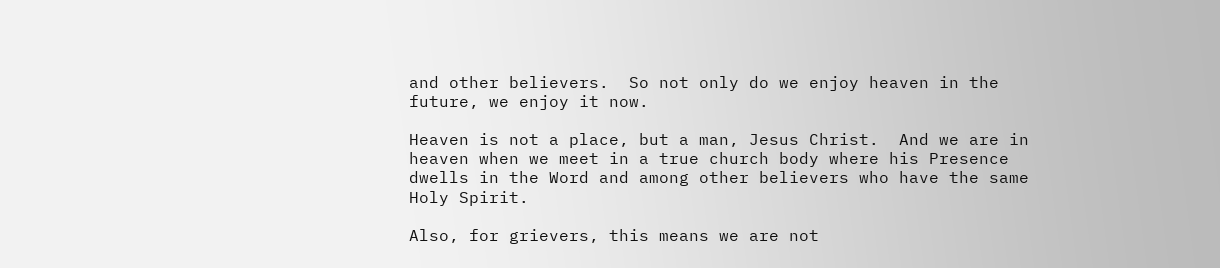and other believers.  So not only do we enjoy heaven in the future, we enjoy it now.

Heaven is not a place, but a man, Jesus Christ.  And we are in heaven when we meet in a true church body where his Presence dwells in the Word and among other believers who have the same Holy Spirit.

Also, for grievers, this means we are not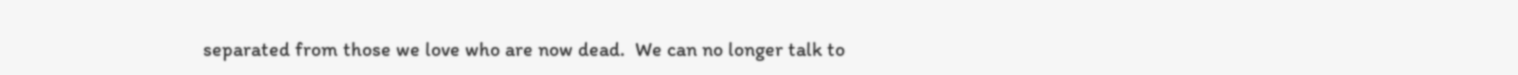separated from those we love who are now dead.  We can no longer talk to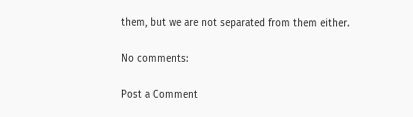them, but we are not separated from them either.

No comments:

Post a Comment